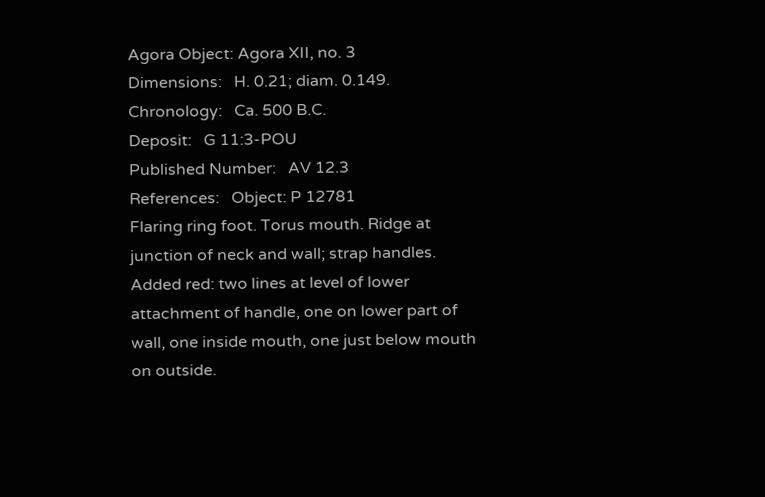Agora Object: Agora XII, no. 3
Dimensions:   H. 0.21; diam. 0.149.
Chronology:   Ca. 500 B.C.
Deposit:   G 11:3-POU
Published Number:   AV 12.3
References:   Object: P 12781
Flaring ring foot. Torus mouth. Ridge at junction of neck and wall; strap handles. Added red: two lines at level of lower attachment of handle, one on lower part of wall, one inside mouth, one just below mouth on outside.